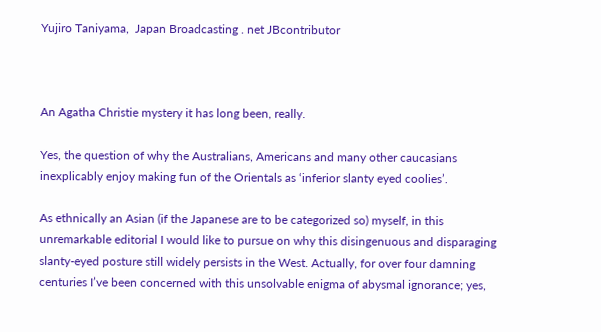Yujiro Taniyama,  Japan Broadcasting . net JBcontributor



An Agatha Christie mystery it has long been, really.

Yes, the question of why the Australians, Americans and many other caucasians inexplicably enjoy making fun of the Orientals as ‘inferior slanty eyed coolies’.

As ethnically an Asian (if the Japanese are to be categorized so) myself, in this unremarkable editorial I would like to pursue on why this disingenuous and disparaging slanty-eyed posture still widely persists in the West. Actually, for over four damning centuries I’ve been concerned with this unsolvable enigma of abysmal ignorance; yes,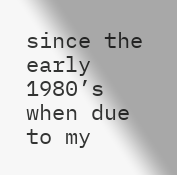since the early 1980’s when due to my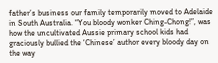father’s business our family temporarily moved to Adelaide in South Australia. “You bloody wonker Ching-Chong!”, was how the uncultivated Aussie primary school kids had graciously bullied the ‘Chinese’ author every bloody day on the way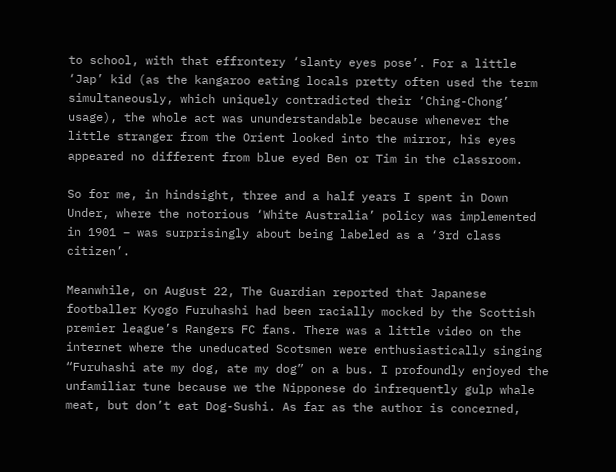to school, with that effrontery ‘slanty eyes pose’. For a little ‘Jap’ kid (as the kangaroo eating locals pretty often used the term simultaneously, which uniquely contradicted their ‘Ching-Chong’ usage), the whole act was ununderstandable because whenever the little stranger from the Orient looked into the mirror, his eyes appeared no different from blue eyed Ben or Tim in the classroom.

So for me, in hindsight, three and a half years I spent in Down Under, where the notorious ‘White Australia’ policy was implemented in 1901 – was surprisingly about being labeled as a ‘3rd class citizen’.

Meanwhile, on August 22, The Guardian reported that Japanese footballer Kyogo Furuhashi had been racially mocked by the Scottish premier league’s Rangers FC fans. There was a little video on the internet where the uneducated Scotsmen were enthusiastically singing “Furuhashi ate my dog, ate my dog” on a bus. I profoundly enjoyed the unfamiliar tune because we the Nipponese do infrequently gulp whale meat, but don’t eat Dog-Sushi. As far as the author is concerned,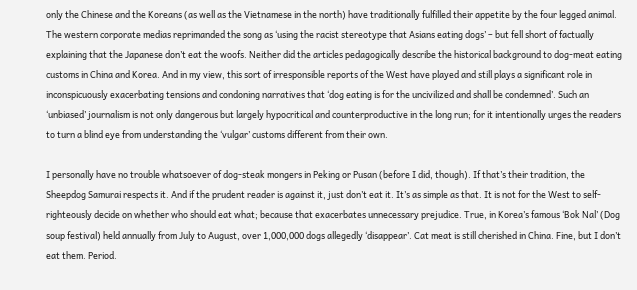only the Chinese and the Koreans (as well as the Vietnamese in the north) have traditionally fulfilled their appetite by the four legged animal. The western corporate medias reprimanded the song as ‘using the racist stereotype that Asians eating dogs’ – but fell short of factually explaining that the Japanese don’t eat the woofs. Neither did the articles pedagogically describe the historical background to dog-meat eating customs in China and Korea. And in my view, this sort of irresponsible reports of the West have played and still plays a significant role in inconspicuously exacerbating tensions and condoning narratives that ‘dog eating is for the uncivilized and shall be condemned’. Such an ‘unbiased’ journalism is not only dangerous but largely hypocritical and counterproductive in the long run; for it intentionally urges the readers to turn a blind eye from understanding the ‘vulgar’ customs different from their own.

I personally have no trouble whatsoever of dog-steak mongers in Peking or Pusan (before I did, though). If that’s their tradition, the Sheepdog Samurai respects it. And if the prudent reader is against it, just don’t eat it. It’s as simple as that. It is not for the West to self-righteously decide on whether who should eat what; because that exacerbates unnecessary prejudice. True, in Korea’s famous ‘Bok Nal’ (Dog soup festival) held annually from July to August, over 1,000,000 dogs allegedly ‘disappear’. Cat meat is still cherished in China. Fine, but I don’t eat them. Period.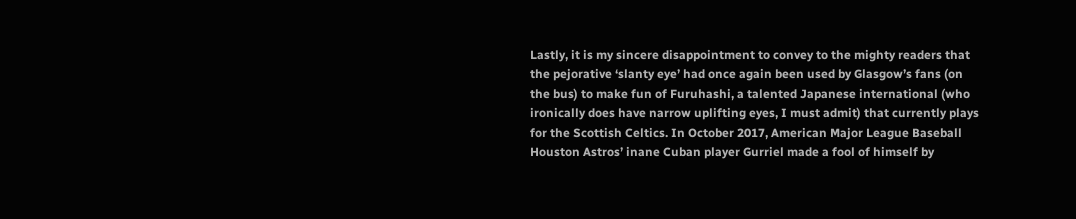Lastly, it is my sincere disappointment to convey to the mighty readers that the pejorative ‘slanty eye’ had once again been used by Glasgow’s fans (on the bus) to make fun of Furuhashi, a talented Japanese international (who ironically does have narrow uplifting eyes, I must admit) that currently plays for the Scottish Celtics. In October 2017, American Major League Baseball Houston Astros’ inane Cuban player Gurriel made a fool of himself by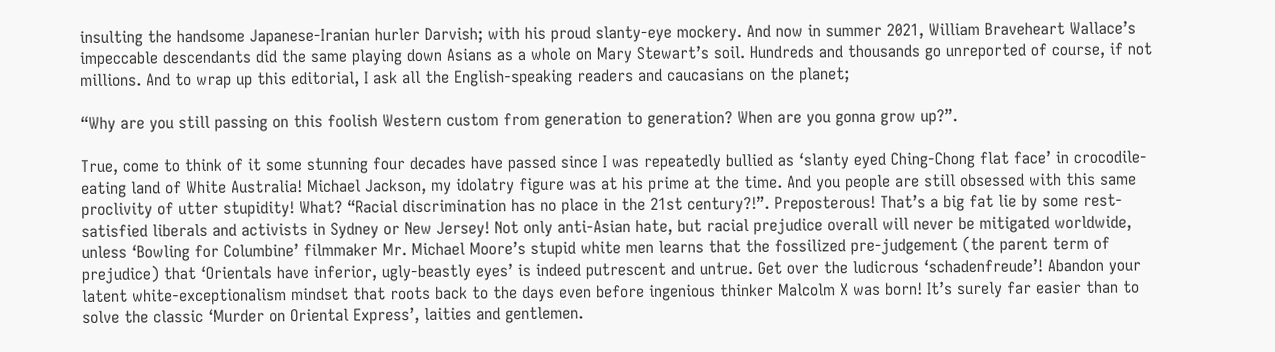insulting the handsome Japanese-Iranian hurler Darvish; with his proud slanty-eye mockery. And now in summer 2021, William Braveheart Wallace’s impeccable descendants did the same playing down Asians as a whole on Mary Stewart’s soil. Hundreds and thousands go unreported of course, if not millions. And to wrap up this editorial, I ask all the English-speaking readers and caucasians on the planet;

“Why are you still passing on this foolish Western custom from generation to generation? When are you gonna grow up?”.

True, come to think of it some stunning four decades have passed since I was repeatedly bullied as ‘slanty eyed Ching-Chong flat face’ in crocodile-eating land of White Australia! Michael Jackson, my idolatry figure was at his prime at the time. And you people are still obsessed with this same proclivity of utter stupidity! What? “Racial discrimination has no place in the 21st century?!”. Preposterous! That’s a big fat lie by some rest-satisfied liberals and activists in Sydney or New Jersey! Not only anti-Asian hate, but racial prejudice overall will never be mitigated worldwide, unless ‘Bowling for Columbine’ filmmaker Mr. Michael Moore’s stupid white men learns that the fossilized pre-judgement (the parent term of prejudice) that ‘Orientals have inferior, ugly-beastly eyes’ is indeed putrescent and untrue. Get over the ludicrous ‘schadenfreude’! Abandon your latent white-exceptionalism mindset that roots back to the days even before ingenious thinker Malcolm X was born! It’s surely far easier than to solve the classic ‘Murder on Oriental Express’, laities and gentlemen.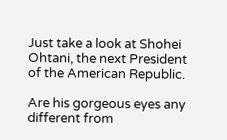Just take a look at Shohei Ohtani, the next President of the American Republic.

Are his gorgeous eyes any different from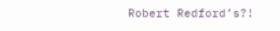Robert Redford’s?!